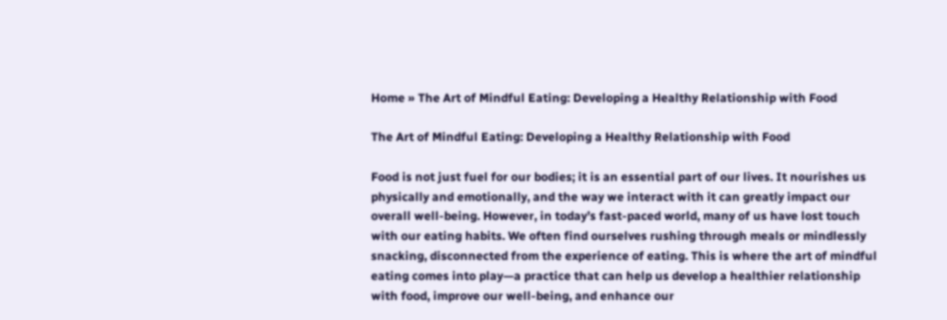Home » The Art of Mindful Eating: Developing a Healthy Relationship with Food

The Art of Mindful Eating: Developing a Healthy Relationship with Food

Food is not just fuel for our bodies; it is an essential part of our lives. It nourishes us physically and emotionally, and the way we interact with it can greatly impact our overall well-being. However, in today’s fast-paced world, many of us have lost touch with our eating habits. We often find ourselves rushing through meals or mindlessly snacking, disconnected from the experience of eating. This is where the art of mindful eating comes into play—a practice that can help us develop a healthier relationship with food, improve our well-being, and enhance our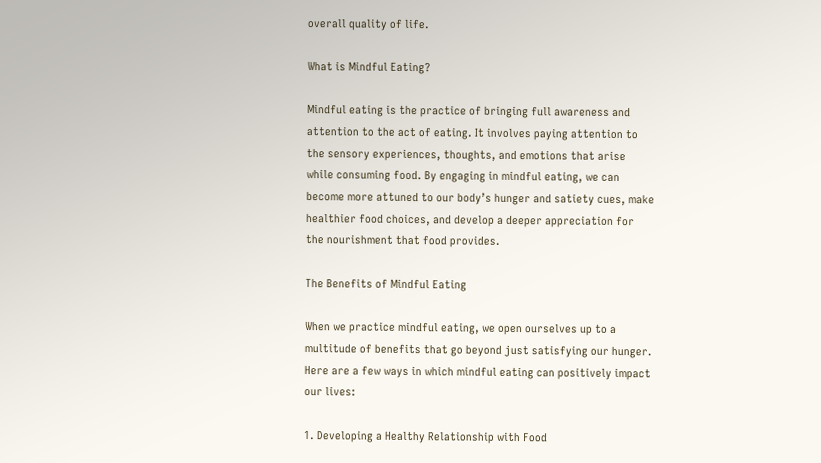overall quality of life.

What is Mindful Eating?

Mindful eating is the practice of bringing full awareness and attention to the act of eating. It involves paying attention to the sensory experiences, thoughts, and emotions that arise while consuming food. By engaging in mindful eating, we can become more attuned to our body’s hunger and satiety cues, make healthier food choices, and develop a deeper appreciation for the nourishment that food provides.

The Benefits of Mindful Eating

When we practice mindful eating, we open ourselves up to a multitude of benefits that go beyond just satisfying our hunger. Here are a few ways in which mindful eating can positively impact our lives:

1. Developing a Healthy Relationship with Food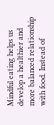Mindful eating helps us develop a healthier and more balanced relationship with food. Instead of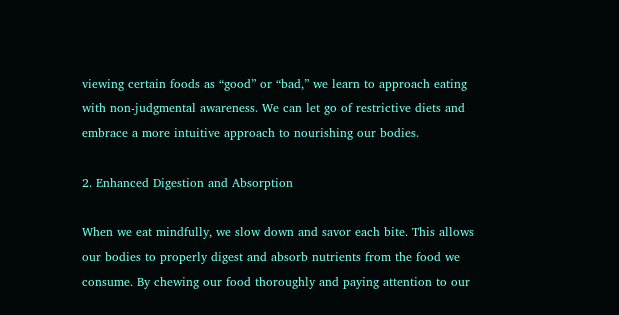viewing certain foods as “good” or “bad,” we learn to approach eating with non-judgmental awareness. We can let go of restrictive diets and embrace a more intuitive approach to nourishing our bodies.

2. Enhanced Digestion and Absorption

When we eat mindfully, we slow down and savor each bite. This allows our bodies to properly digest and absorb nutrients from the food we consume. By chewing our food thoroughly and paying attention to our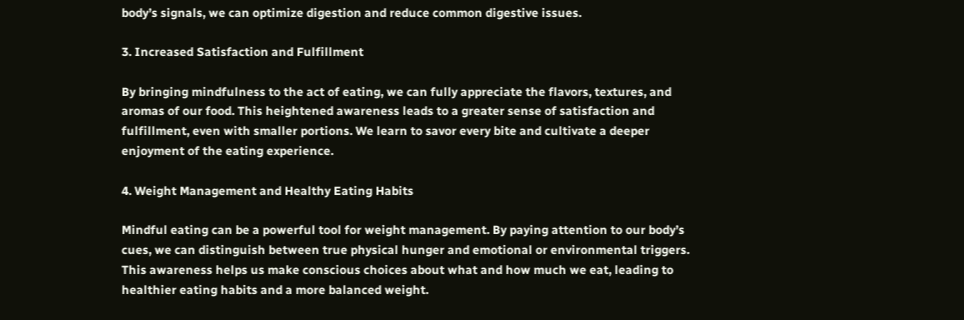body’s signals, we can optimize digestion and reduce common digestive issues.

3. Increased Satisfaction and Fulfillment

By bringing mindfulness to the act of eating, we can fully appreciate the flavors, textures, and aromas of our food. This heightened awareness leads to a greater sense of satisfaction and fulfillment, even with smaller portions. We learn to savor every bite and cultivate a deeper enjoyment of the eating experience.

4. Weight Management and Healthy Eating Habits

Mindful eating can be a powerful tool for weight management. By paying attention to our body’s cues, we can distinguish between true physical hunger and emotional or environmental triggers. This awareness helps us make conscious choices about what and how much we eat, leading to healthier eating habits and a more balanced weight.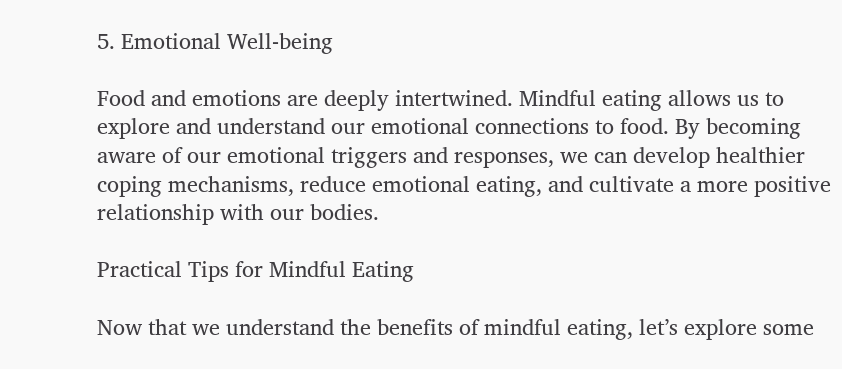5. Emotional Well-being

Food and emotions are deeply intertwined. Mindful eating allows us to explore and understand our emotional connections to food. By becoming aware of our emotional triggers and responses, we can develop healthier coping mechanisms, reduce emotional eating, and cultivate a more positive relationship with our bodies.

Practical Tips for Mindful Eating

Now that we understand the benefits of mindful eating, let’s explore some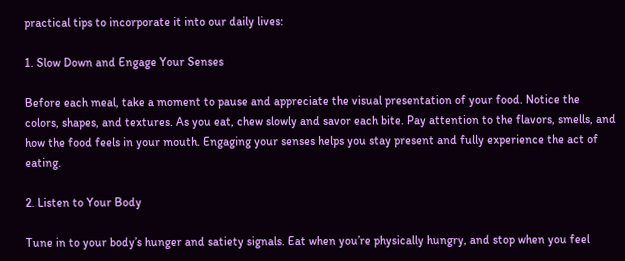practical tips to incorporate it into our daily lives:

1. Slow Down and Engage Your Senses

Before each meal, take a moment to pause and appreciate the visual presentation of your food. Notice the colors, shapes, and textures. As you eat, chew slowly and savor each bite. Pay attention to the flavors, smells, and how the food feels in your mouth. Engaging your senses helps you stay present and fully experience the act of eating.

2. Listen to Your Body

Tune in to your body’s hunger and satiety signals. Eat when you’re physically hungry, and stop when you feel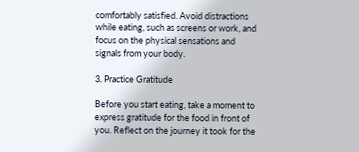comfortably satisfied. Avoid distractions while eating, such as screens or work, and focus on the physical sensations and signals from your body.

3. Practice Gratitude

Before you start eating, take a moment to express gratitude for the food in front of you. Reflect on the journey it took for the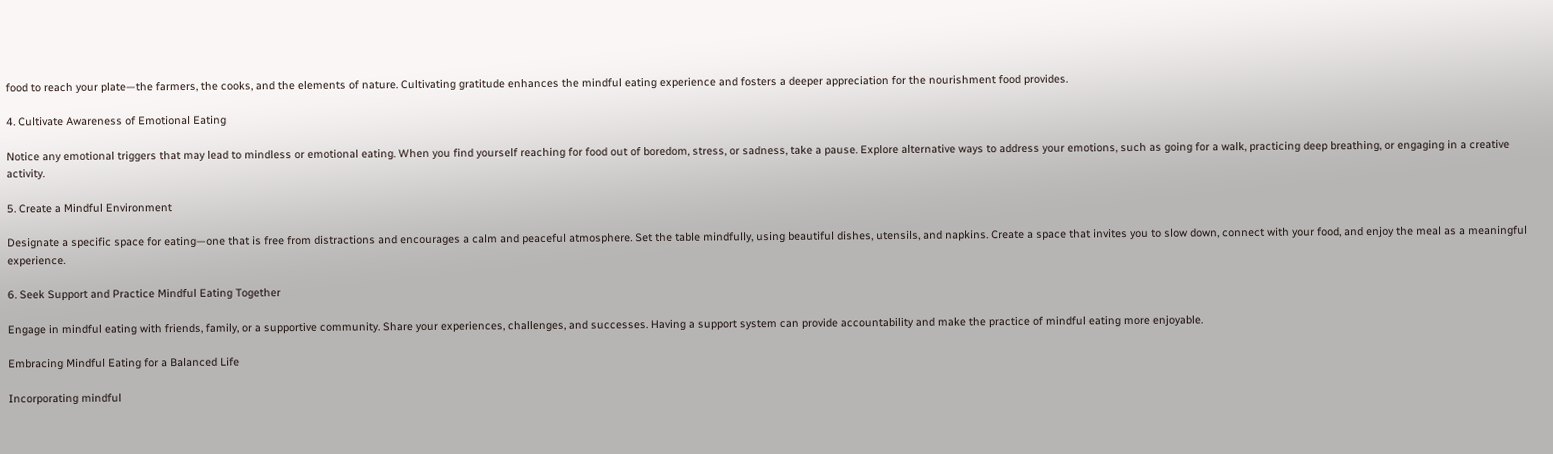food to reach your plate—the farmers, the cooks, and the elements of nature. Cultivating gratitude enhances the mindful eating experience and fosters a deeper appreciation for the nourishment food provides.

4. Cultivate Awareness of Emotional Eating

Notice any emotional triggers that may lead to mindless or emotional eating. When you find yourself reaching for food out of boredom, stress, or sadness, take a pause. Explore alternative ways to address your emotions, such as going for a walk, practicing deep breathing, or engaging in a creative activity.

5. Create a Mindful Environment

Designate a specific space for eating—one that is free from distractions and encourages a calm and peaceful atmosphere. Set the table mindfully, using beautiful dishes, utensils, and napkins. Create a space that invites you to slow down, connect with your food, and enjoy the meal as a meaningful experience.

6. Seek Support and Practice Mindful Eating Together

Engage in mindful eating with friends, family, or a supportive community. Share your experiences, challenges, and successes. Having a support system can provide accountability and make the practice of mindful eating more enjoyable.

Embracing Mindful Eating for a Balanced Life

Incorporating mindful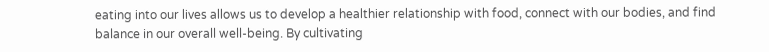eating into our lives allows us to develop a healthier relationship with food, connect with our bodies, and find balance in our overall well-being. By cultivating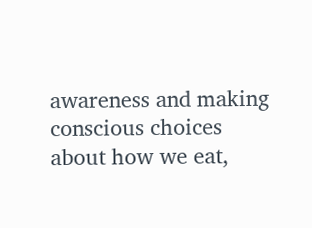awareness and making conscious choices about how we eat,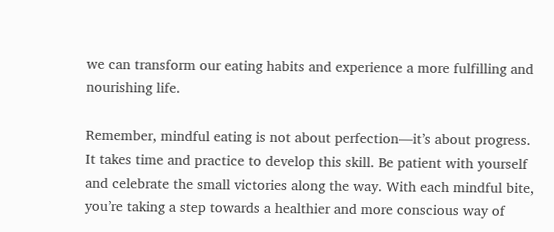we can transform our eating habits and experience a more fulfilling and nourishing life.

Remember, mindful eating is not about perfection—it’s about progress. It takes time and practice to develop this skill. Be patient with yourself and celebrate the small victories along the way. With each mindful bite, you’re taking a step towards a healthier and more conscious way of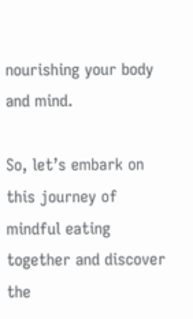nourishing your body and mind.

So, let’s embark on this journey of mindful eating together and discover the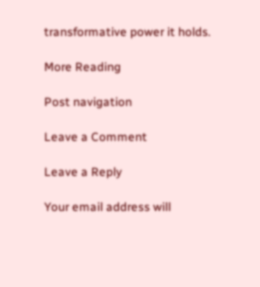transformative power it holds.

More Reading

Post navigation

Leave a Comment

Leave a Reply

Your email address will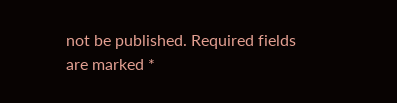not be published. Required fields are marked *